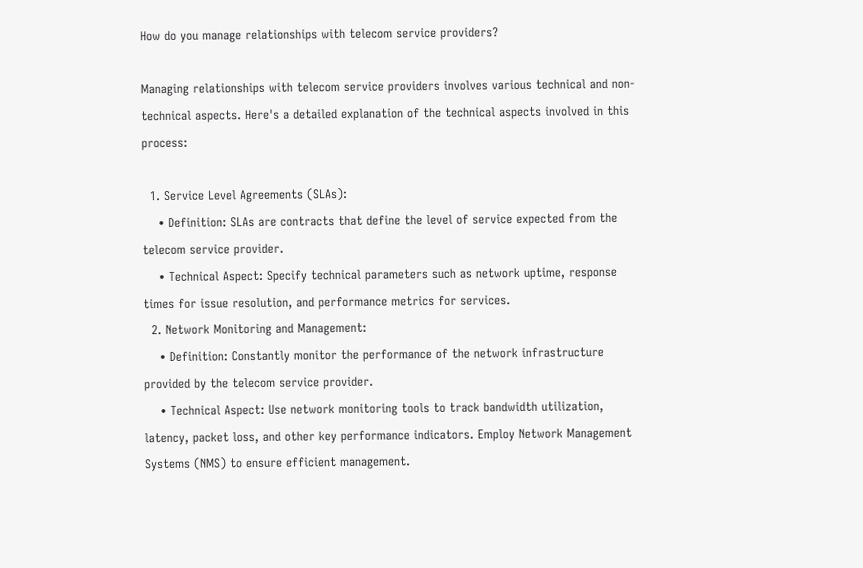How do you manage relationships with telecom service providers?

Managing relationships with telecom service providers involves various technical and non-technical aspects. Here's a detailed explanation of the technical aspects involved in this process:

  1. Service Level Agreements (SLAs):
    • Definition: SLAs are contracts that define the level of service expected from the telecom service provider.
    • Technical Aspect: Specify technical parameters such as network uptime, response times for issue resolution, and performance metrics for services.
  2. Network Monitoring and Management:
    • Definition: Constantly monitor the performance of the network infrastructure provided by the telecom service provider.
    • Technical Aspect: Use network monitoring tools to track bandwidth utilization, latency, packet loss, and other key performance indicators. Employ Network Management Systems (NMS) to ensure efficient management.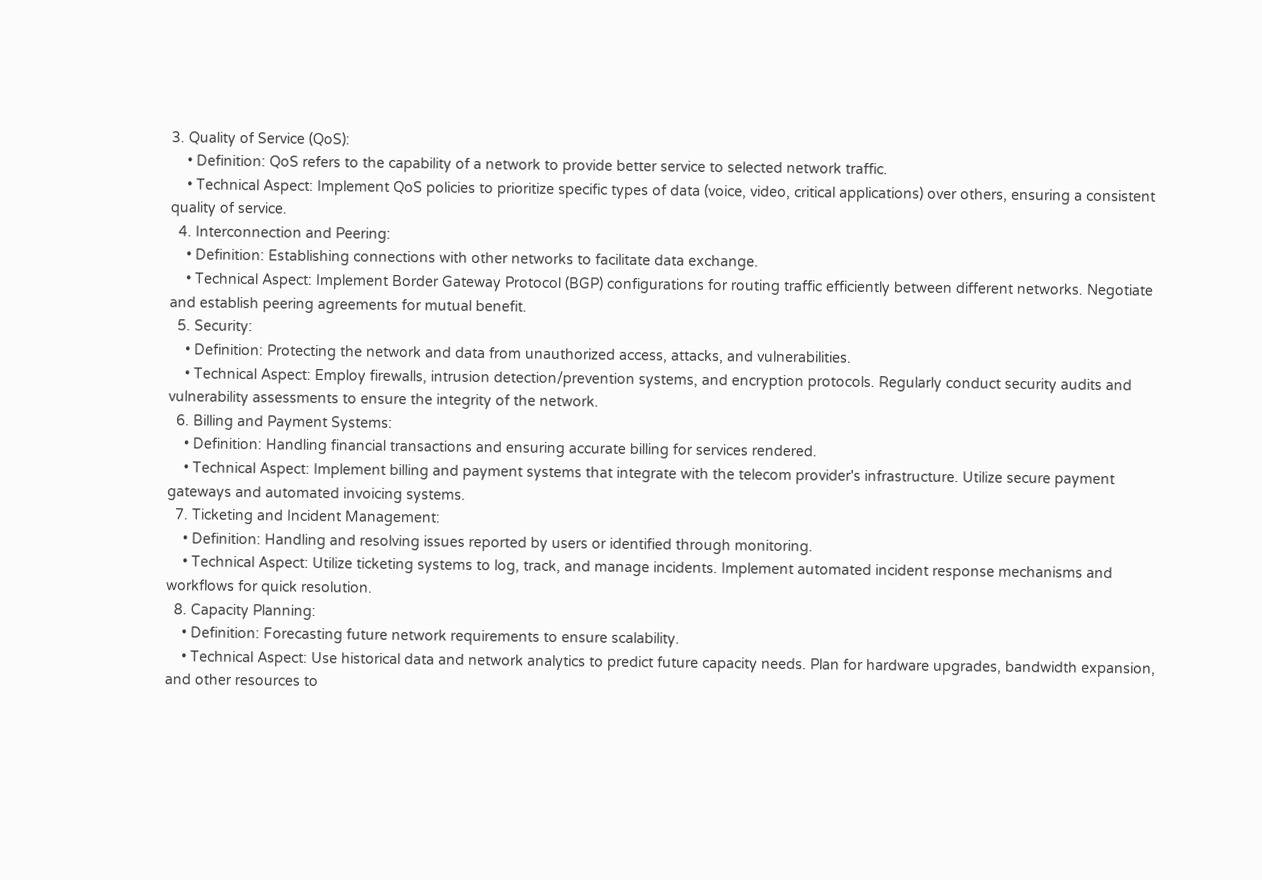3. Quality of Service (QoS):
    • Definition: QoS refers to the capability of a network to provide better service to selected network traffic.
    • Technical Aspect: Implement QoS policies to prioritize specific types of data (voice, video, critical applications) over others, ensuring a consistent quality of service.
  4. Interconnection and Peering:
    • Definition: Establishing connections with other networks to facilitate data exchange.
    • Technical Aspect: Implement Border Gateway Protocol (BGP) configurations for routing traffic efficiently between different networks. Negotiate and establish peering agreements for mutual benefit.
  5. Security:
    • Definition: Protecting the network and data from unauthorized access, attacks, and vulnerabilities.
    • Technical Aspect: Employ firewalls, intrusion detection/prevention systems, and encryption protocols. Regularly conduct security audits and vulnerability assessments to ensure the integrity of the network.
  6. Billing and Payment Systems:
    • Definition: Handling financial transactions and ensuring accurate billing for services rendered.
    • Technical Aspect: Implement billing and payment systems that integrate with the telecom provider's infrastructure. Utilize secure payment gateways and automated invoicing systems.
  7. Ticketing and Incident Management:
    • Definition: Handling and resolving issues reported by users or identified through monitoring.
    • Technical Aspect: Utilize ticketing systems to log, track, and manage incidents. Implement automated incident response mechanisms and workflows for quick resolution.
  8. Capacity Planning:
    • Definition: Forecasting future network requirements to ensure scalability.
    • Technical Aspect: Use historical data and network analytics to predict future capacity needs. Plan for hardware upgrades, bandwidth expansion, and other resources to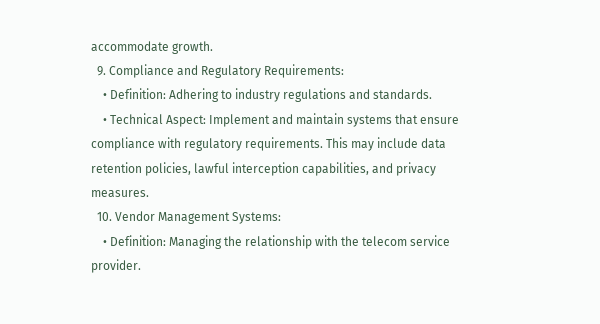accommodate growth.
  9. Compliance and Regulatory Requirements:
    • Definition: Adhering to industry regulations and standards.
    • Technical Aspect: Implement and maintain systems that ensure compliance with regulatory requirements. This may include data retention policies, lawful interception capabilities, and privacy measures.
  10. Vendor Management Systems:
    • Definition: Managing the relationship with the telecom service provider.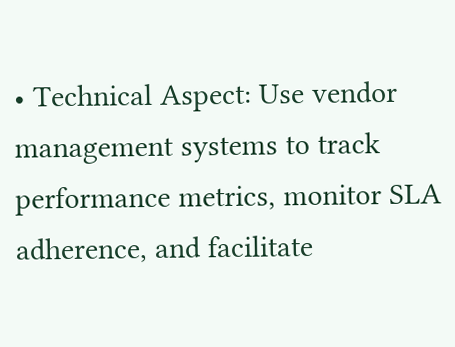• Technical Aspect: Use vendor management systems to track performance metrics, monitor SLA adherence, and facilitate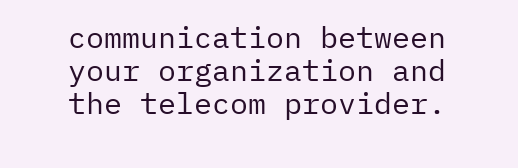communication between your organization and the telecom provider.